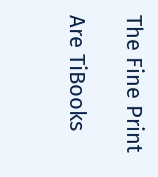The Fine Print

Are TiBooks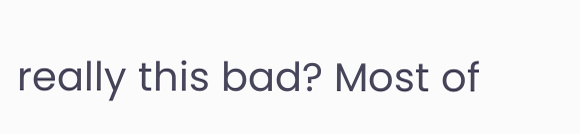really this bad? Most of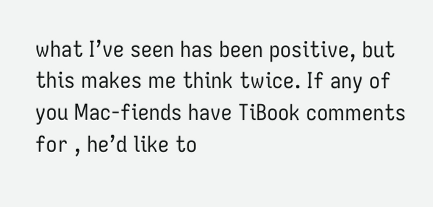what I’ve seen has been positive, but this makes me think twice. If any of you Mac-fiends have TiBook comments for , he’d like to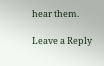hear them.

Leave a Reply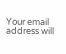Your email address will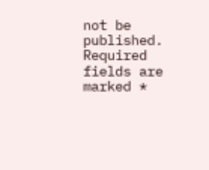not be published. Required fields are marked *